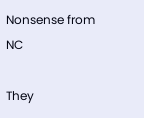Nonsense from NC

They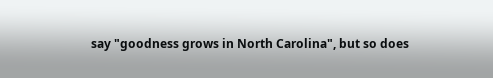say "goodness grows in North Carolina", but so does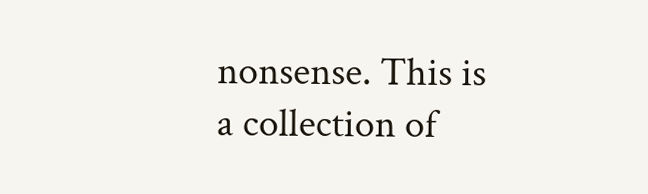nonsense. This is a collection of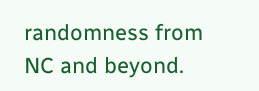randomness from NC and beyond.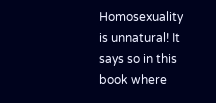Homosexuality is unnatural! It says so in this book where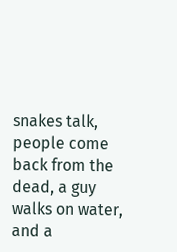snakes talk, people come back from the dead, a guy walks on water, and a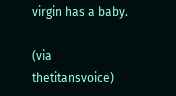virgin has a baby.

(via thetitansvoice)